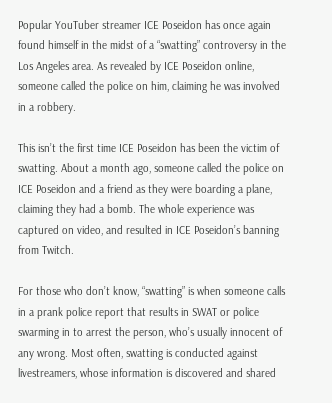Popular YouTuber streamer ICE Poseidon has once again found himself in the midst of a “swatting” controversy in the Los Angeles area. As revealed by ICE Poseidon online, someone called the police on him, claiming he was involved in a robbery.

This isn’t the first time ICE Poseidon has been the victim of swatting. About a month ago, someone called the police on ICE Poseidon and a friend as they were boarding a plane, claiming they had a bomb. The whole experience was captured on video, and resulted in ICE Poseidon’s banning from Twitch.

For those who don’t know, “swatting” is when someone calls in a prank police report that results in SWAT or police swarming in to arrest the person, who’s usually innocent of any wrong. Most often, swatting is conducted against livestreamers, whose information is discovered and shared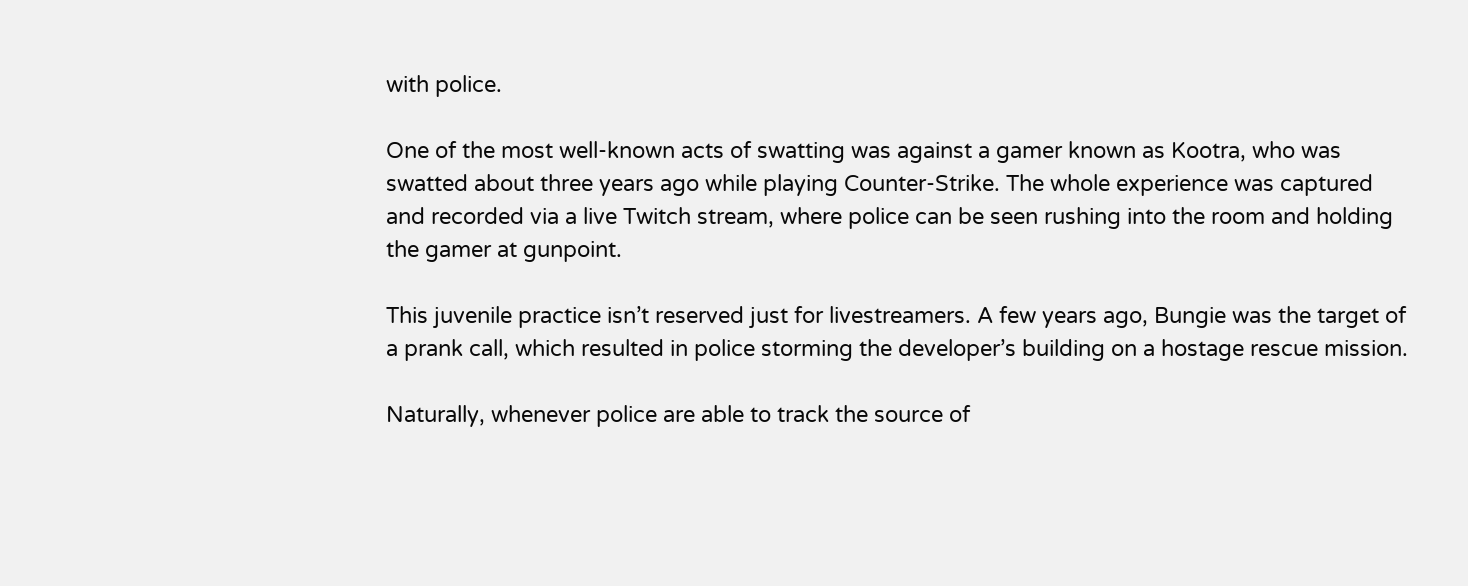with police.

One of the most well-known acts of swatting was against a gamer known as Kootra, who was swatted about three years ago while playing Counter-Strike. The whole experience was captured and recorded via a live Twitch stream, where police can be seen rushing into the room and holding the gamer at gunpoint.

This juvenile practice isn’t reserved just for livestreamers. A few years ago, Bungie was the target of a prank call, which resulted in police storming the developer’s building on a hostage rescue mission.

Naturally, whenever police are able to track the source of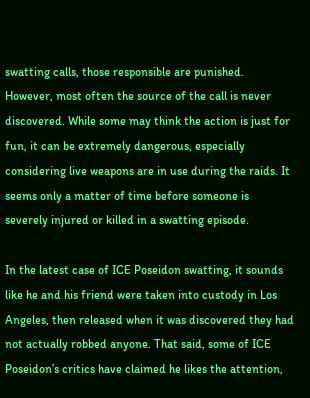swatting calls, those responsible are punished. However, most often the source of the call is never discovered. While some may think the action is just for fun, it can be extremely dangerous, especially considering live weapons are in use during the raids. It seems only a matter of time before someone is severely injured or killed in a swatting episode.

In the latest case of ICE Poseidon swatting, it sounds like he and his friend were taken into custody in Los Angeles, then released when it was discovered they had not actually robbed anyone. That said, some of ICE Poseidon’s critics have claimed he likes the attention,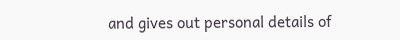and gives out personal details of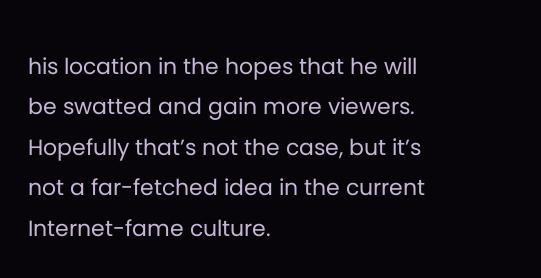his location in the hopes that he will be swatted and gain more viewers. Hopefully that’s not the case, but it’s not a far-fetched idea in the current Internet-fame culture.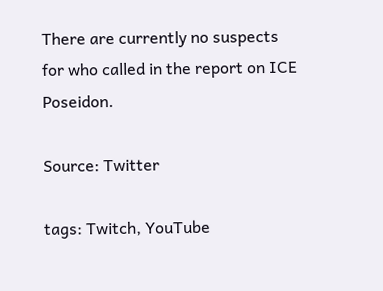There are currently no suspects for who called in the report on ICE Poseidon.

Source: Twitter

tags: Twitch, YouTube